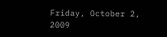Friday, October 2, 2009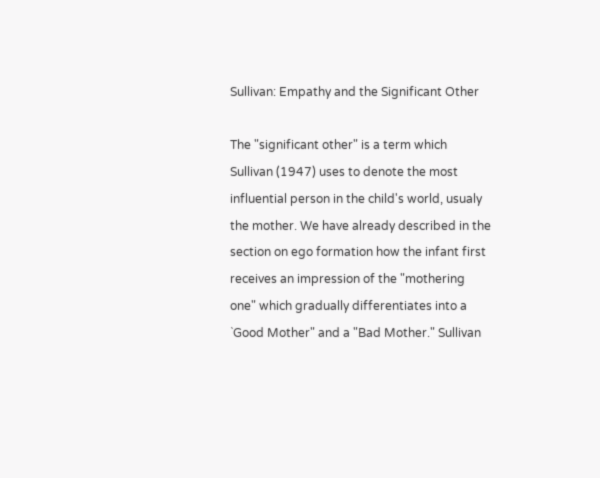Sullivan: Empathy and the Significant Other

The "significant other" is a term which Sullivan (1947) uses to denote the most influential person in the child's world, usualy the mother. We have already described in the section on ego formation how the infant first receives an impression of the "mothering one" which gradually differentiates into a `Good Mother" and a "Bad Mother." Sullivan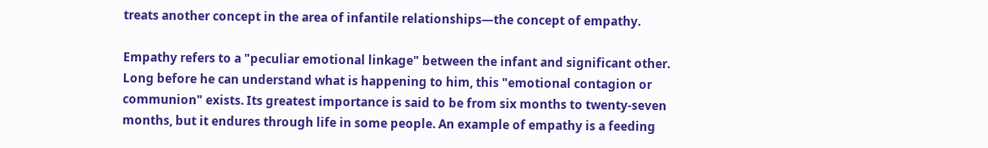treats another concept in the area of infantile relationships—the concept of empathy.

Empathy refers to a "peculiar emotional linkage" between the infant and significant other. Long before he can understand what is happening to him, this "emotional contagion or communion" exists. Its greatest importance is said to be from six months to twenty-seven months, but it endures through life in some people. An example of empathy is a feeding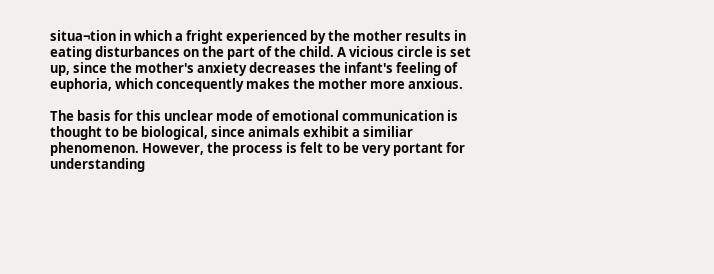situa¬tion in which a fright experienced by the mother results in eating disturbances on the part of the child. A vicious circle is set up, since the mother's anxiety decreases the infant's feeling of euphoria, which concequently makes the mother more anxious.

The basis for this unclear mode of emotional communication is thought to be biological, since animals exhibit a similiar phenomenon. However, the process is felt to be very portant for understanding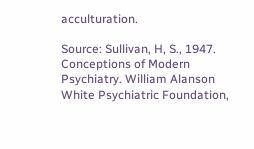acculturation.

Source: Sullivan, H, S., 1947. Conceptions of Modern Psychiatry. William Alanson White Psychiatric Foundation,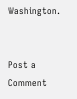Washington.


Post a Comment